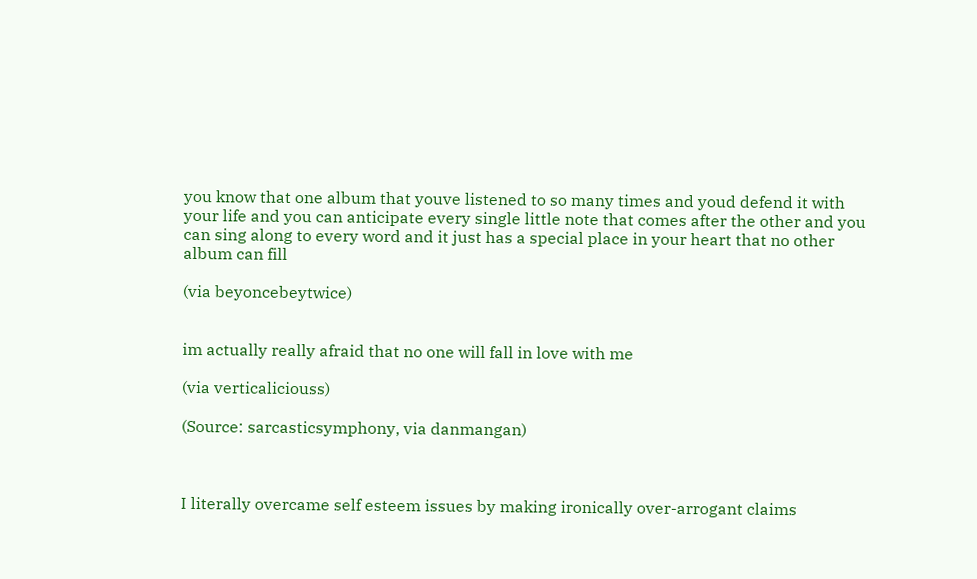you know that one album that youve listened to so many times and youd defend it with your life and you can anticipate every single little note that comes after the other and you can sing along to every word and it just has a special place in your heart that no other album can fill

(via beyoncebeytwice)


im actually really afraid that no one will fall in love with me

(via verticaliciouss)

(Source: sarcasticsymphony, via danmangan)



I literally overcame self esteem issues by making ironically over-arrogant claims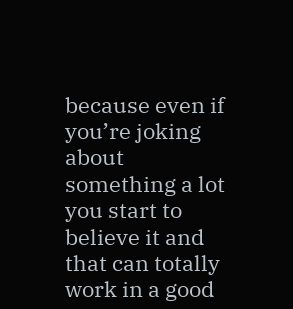because even if you’re joking about something a lot you start to believe it and that can totally work in a good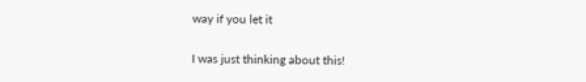way if you let it

I was just thinking about this!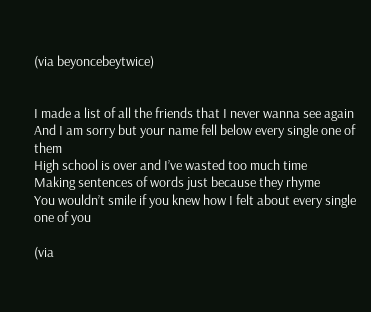(via beyoncebeytwice)


I made a list of all the friends that I never wanna see again
And I am sorry but your name fell below every single one of them
High school is over and I’ve wasted too much time
Making sentences of words just because they rhyme
You wouldn’t smile if you knew how I felt about every single one of you

(via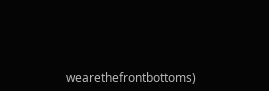wearethefrontbottoms)